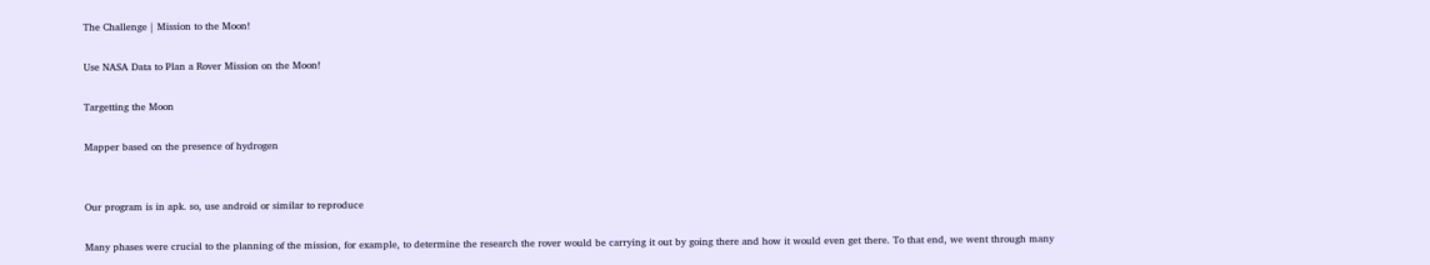The Challenge | Mission to the Moon!

Use NASA Data to Plan a Rover Mission on the Moon!

Targetting the Moon

Mapper based on the presence of hydrogen


Our program is in apk. so, use android or similar to reproduce

Many phases were crucial to the planning of the mission, for example, to determine the research the rover would be carrying it out by going there and how it would even get there. To that end, we went through many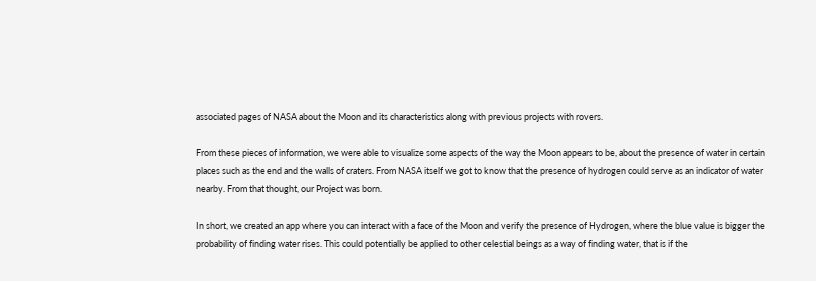associated pages of NASA about the Moon and its characteristics along with previous projects with rovers.

From these pieces of information, we were able to visualize some aspects of the way the Moon appears to be, about the presence of water in certain places such as the end and the walls of craters. From NASA itself we got to know that the presence of hydrogen could serve as an indicator of water nearby. From that thought, our Project was born.

In short, we created an app where you can interact with a face of the Moon and verify the presence of Hydrogen, where the blue value is bigger the probability of finding water rises. This could potentially be applied to other celestial beings as a way of finding water, that is if the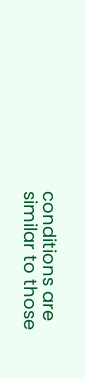conditions are similar to those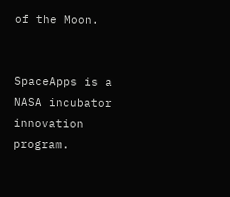of the Moon.


SpaceApps is a NASA incubator innovation program.